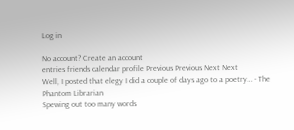Log in

No account? Create an account
entries friends calendar profile Previous Previous Next Next
Well, I posted that elegy I did a couple of days ago to a poetry… - The Phantom Librarian
Spewing out too many words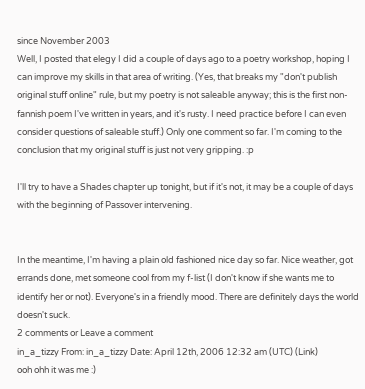since November 2003
Well, I posted that elegy I did a couple of days ago to a poetry workshop, hoping I can improve my skills in that area of writing. (Yes, that breaks my "don't publish original stuff online" rule, but my poetry is not saleable anyway; this is the first non-fannish poem I've written in years, and it's rusty. I need practice before I can even consider questions of saleable stuff.) Only one comment so far. I'm coming to the conclusion that my original stuff is just not very gripping. :p

I'll try to have a Shades chapter up tonight, but if it's not, it may be a couple of days with the beginning of Passover intervening.


In the meantime, I'm having a plain old fashioned nice day so far. Nice weather, got errands done, met someone cool from my f-list (I don't know if she wants me to identify her or not). Everyone's in a friendly mood. There are definitely days the world doesn't suck.
2 comments or Leave a comment
in_a_tizzy From: in_a_tizzy Date: April 12th, 2006 12:32 am (UTC) (Link)
ooh ohh it was me :)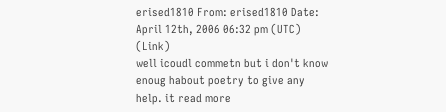erised1810 From: erised1810 Date: April 12th, 2006 06:32 pm (UTC) (Link)
well icoudl commetn but i don't know enoug habout poetry to give any help. it read more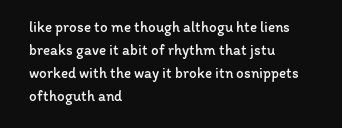like prose to me though althogu hte liens breaks gave it abit of rhythm that jstu worked with the way it broke itn osnippets ofthoguth and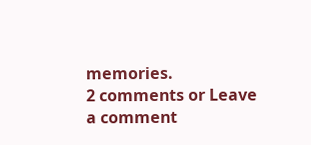memories.
2 comments or Leave a comment